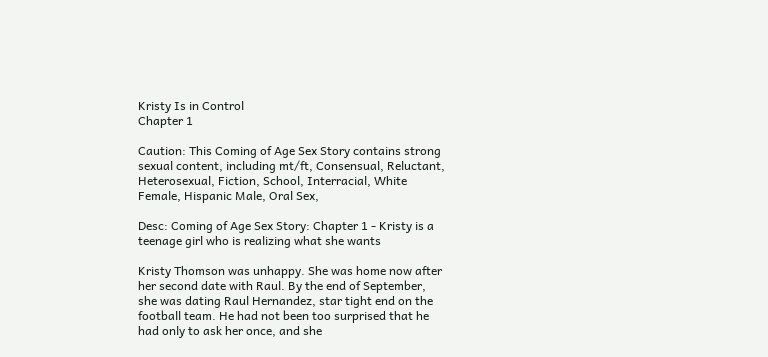Kristy Is in Control
Chapter 1

Caution: This Coming of Age Sex Story contains strong sexual content, including mt/ft, Consensual, Reluctant, Heterosexual, Fiction, School, Interracial, White Female, Hispanic Male, Oral Sex,

Desc: Coming of Age Sex Story: Chapter 1 - Kristy is a teenage girl who is realizing what she wants

Kristy Thomson was unhappy. She was home now after her second date with Raul. By the end of September, she was dating Raul Hernandez, star tight end on the football team. He had not been too surprised that he had only to ask her once, and she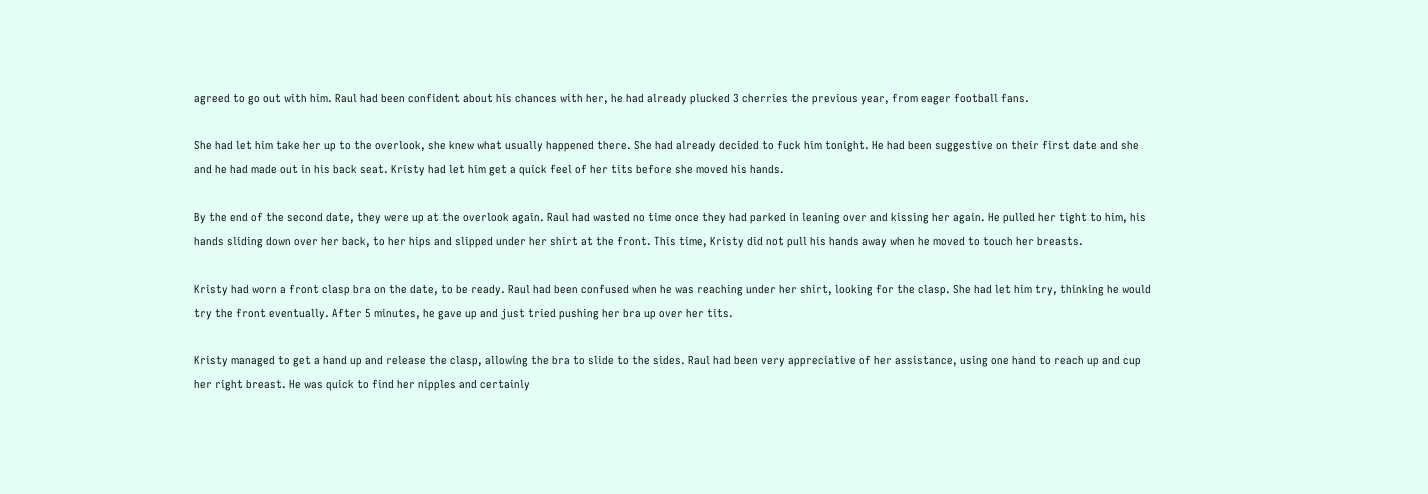agreed to go out with him. Raul had been confident about his chances with her, he had already plucked 3 cherries the previous year, from eager football fans.

She had let him take her up to the overlook, she knew what usually happened there. She had already decided to fuck him tonight. He had been suggestive on their first date and she and he had made out in his back seat. Kristy had let him get a quick feel of her tits before she moved his hands.

By the end of the second date, they were up at the overlook again. Raul had wasted no time once they had parked in leaning over and kissing her again. He pulled her tight to him, his hands sliding down over her back, to her hips and slipped under her shirt at the front. This time, Kristy did not pull his hands away when he moved to touch her breasts.

Kristy had worn a front clasp bra on the date, to be ready. Raul had been confused when he was reaching under her shirt, looking for the clasp. She had let him try, thinking he would try the front eventually. After 5 minutes, he gave up and just tried pushing her bra up over her tits.

Kristy managed to get a hand up and release the clasp, allowing the bra to slide to the sides. Raul had been very appreciative of her assistance, using one hand to reach up and cup her right breast. He was quick to find her nipples and certainly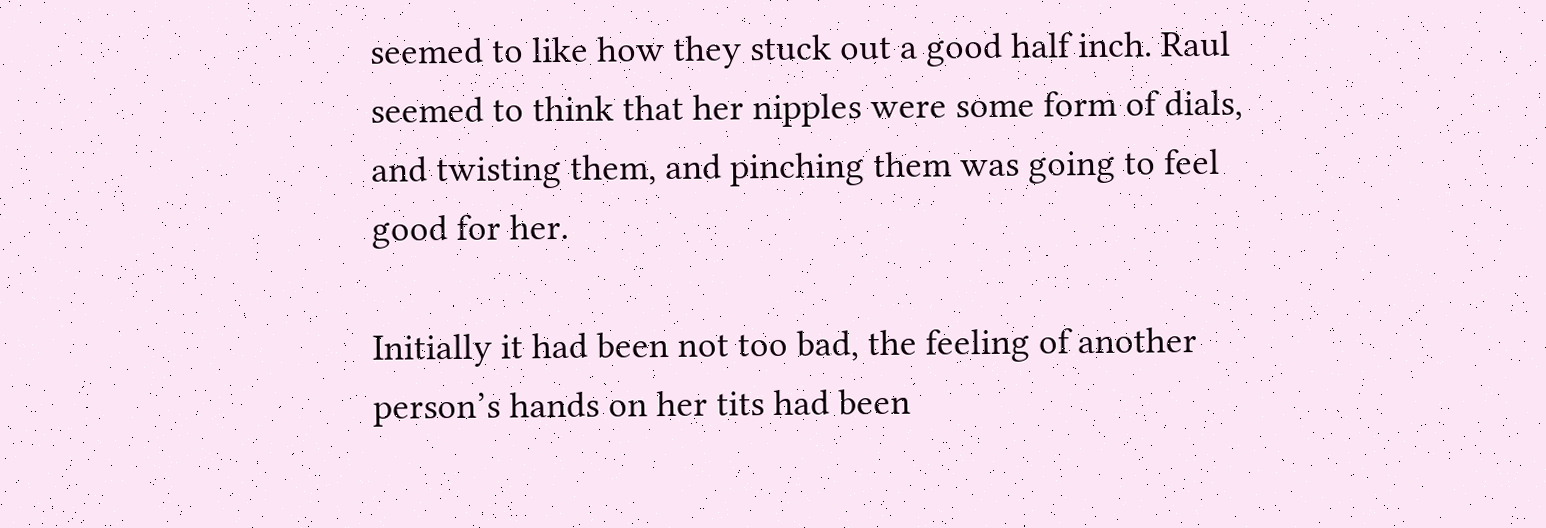seemed to like how they stuck out a good half inch. Raul seemed to think that her nipples were some form of dials, and twisting them, and pinching them was going to feel good for her.

Initially it had been not too bad, the feeling of another person’s hands on her tits had been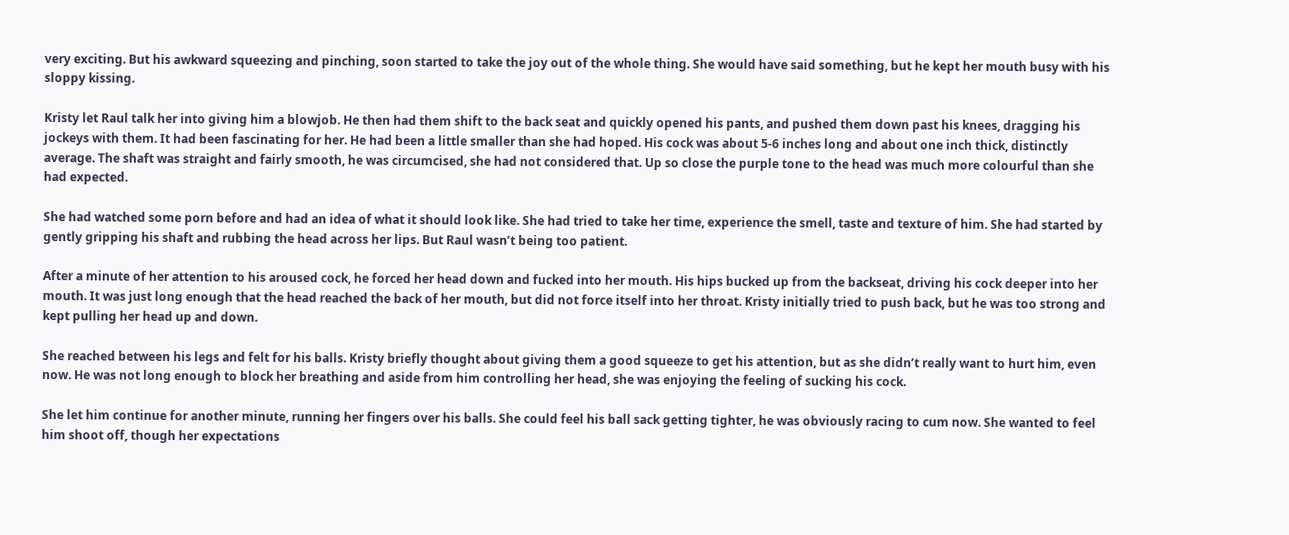very exciting. But his awkward squeezing and pinching, soon started to take the joy out of the whole thing. She would have said something, but he kept her mouth busy with his sloppy kissing.

Kristy let Raul talk her into giving him a blowjob. He then had them shift to the back seat and quickly opened his pants, and pushed them down past his knees, dragging his jockeys with them. It had been fascinating for her. He had been a little smaller than she had hoped. His cock was about 5-6 inches long and about one inch thick, distinctly average. The shaft was straight and fairly smooth, he was circumcised, she had not considered that. Up so close the purple tone to the head was much more colourful than she had expected.

She had watched some porn before and had an idea of what it should look like. She had tried to take her time, experience the smell, taste and texture of him. She had started by gently gripping his shaft and rubbing the head across her lips. But Raul wasn’t being too patient.

After a minute of her attention to his aroused cock, he forced her head down and fucked into her mouth. His hips bucked up from the backseat, driving his cock deeper into her mouth. It was just long enough that the head reached the back of her mouth, but did not force itself into her throat. Kristy initially tried to push back, but he was too strong and kept pulling her head up and down.

She reached between his legs and felt for his balls. Kristy briefly thought about giving them a good squeeze to get his attention, but as she didn’t really want to hurt him, even now. He was not long enough to block her breathing and aside from him controlling her head, she was enjoying the feeling of sucking his cock.

She let him continue for another minute, running her fingers over his balls. She could feel his ball sack getting tighter, he was obviously racing to cum now. She wanted to feel him shoot off, though her expectations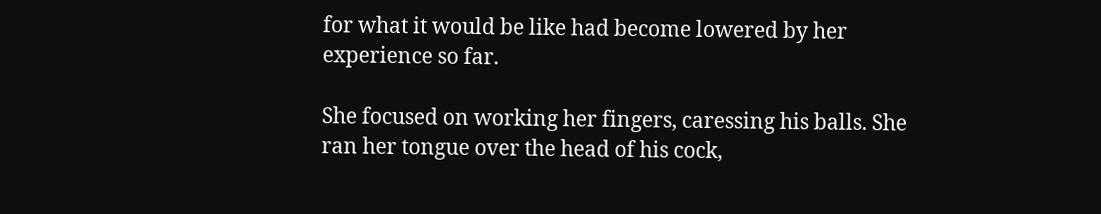for what it would be like had become lowered by her experience so far.

She focused on working her fingers, caressing his balls. She ran her tongue over the head of his cock,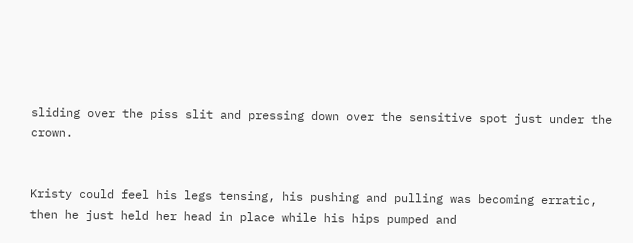sliding over the piss slit and pressing down over the sensitive spot just under the crown.


Kristy could feel his legs tensing, his pushing and pulling was becoming erratic, then he just held her head in place while his hips pumped and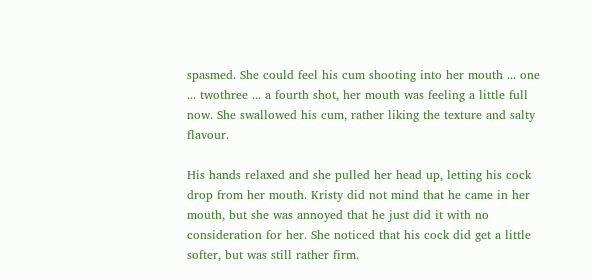spasmed. She could feel his cum shooting into her mouth ... one ... twothree ... a fourth shot, her mouth was feeling a little full now. She swallowed his cum, rather liking the texture and salty flavour.

His hands relaxed and she pulled her head up, letting his cock drop from her mouth. Kristy did not mind that he came in her mouth, but she was annoyed that he just did it with no consideration for her. She noticed that his cock did get a little softer, but was still rather firm.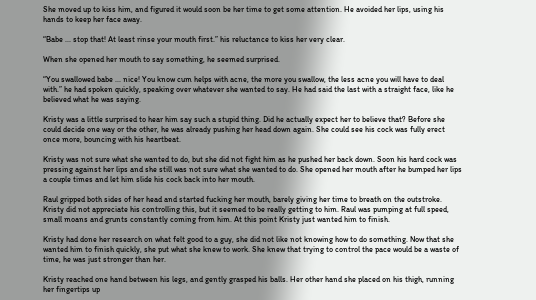She moved up to kiss him, and figured it would soon be her time to get some attention. He avoided her lips, using his hands to keep her face away.

“Babe ... stop that! At least rinse your mouth first.” his reluctance to kiss her very clear.

When she opened her mouth to say something, he seemed surprised.

“You swallowed babe ... nice! You know cum helps with acne, the more you swallow, the less acne you will have to deal with.” he had spoken quickly, speaking over whatever she wanted to say. He had said the last with a straight face, like he believed what he was saying.

Kristy was a little surprised to hear him say such a stupid thing. Did he actually expect her to believe that? Before she could decide one way or the other, he was already pushing her head down again. She could see his cock was fully erect once more, bouncing with his heartbeat.

Kristy was not sure what she wanted to do, but she did not fight him as he pushed her back down. Soon his hard cock was pressing against her lips and she still was not sure what she wanted to do. She opened her mouth after he bumped her lips a couple times and let him slide his cock back into her mouth.

Raul gripped both sides of her head and started fucking her mouth, barely giving her time to breath on the outstroke. Kristy did not appreciate his controlling this, but it seemed to be really getting to him. Raul was pumping at full speed, small moans and grunts constantly coming from him. At this point Kristy just wanted him to finish.

Kristy had done her research on what felt good to a guy, she did not like not knowing how to do something. Now that she wanted him to finish quickly, she put what she knew to work. She knew that trying to control the pace would be a waste of time, he was just stronger than her.

Kristy reached one hand between his legs, and gently grasped his balls. Her other hand she placed on his thigh, running her fingertips up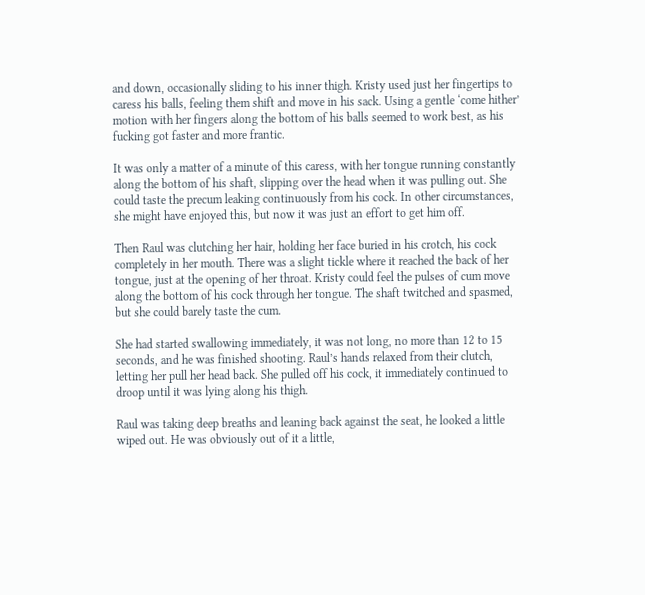and down, occasionally sliding to his inner thigh. Kristy used just her fingertips to caress his balls, feeling them shift and move in his sack. Using a gentle ‘come hither’ motion with her fingers along the bottom of his balls seemed to work best, as his fucking got faster and more frantic.

It was only a matter of a minute of this caress, with her tongue running constantly along the bottom of his shaft, slipping over the head when it was pulling out. She could taste the precum leaking continuously from his cock. In other circumstances, she might have enjoyed this, but now it was just an effort to get him off.

Then Raul was clutching her hair, holding her face buried in his crotch, his cock completely in her mouth. There was a slight tickle where it reached the back of her tongue, just at the opening of her throat. Kristy could feel the pulses of cum move along the bottom of his cock through her tongue. The shaft twitched and spasmed, but she could barely taste the cum.

She had started swallowing immediately, it was not long, no more than 12 to 15 seconds, and he was finished shooting. Raul’s hands relaxed from their clutch, letting her pull her head back. She pulled off his cock, it immediately continued to droop until it was lying along his thigh.

Raul was taking deep breaths and leaning back against the seat, he looked a little wiped out. He was obviously out of it a little,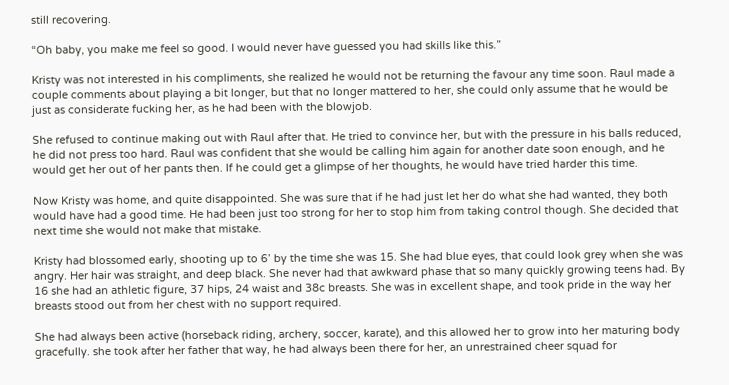still recovering.

“Oh baby, you make me feel so good. I would never have guessed you had skills like this.”

Kristy was not interested in his compliments, she realized he would not be returning the favour any time soon. Raul made a couple comments about playing a bit longer, but that no longer mattered to her, she could only assume that he would be just as considerate fucking her, as he had been with the blowjob.

She refused to continue making out with Raul after that. He tried to convince her, but with the pressure in his balls reduced, he did not press too hard. Raul was confident that she would be calling him again for another date soon enough, and he would get her out of her pants then. If he could get a glimpse of her thoughts, he would have tried harder this time.

Now Kristy was home, and quite disappointed. She was sure that if he had just let her do what she had wanted, they both would have had a good time. He had been just too strong for her to stop him from taking control though. She decided that next time she would not make that mistake.

Kristy had blossomed early, shooting up to 6’ by the time she was 15. She had blue eyes, that could look grey when she was angry. Her hair was straight, and deep black. She never had that awkward phase that so many quickly growing teens had. By 16 she had an athletic figure, 37 hips, 24 waist and 38c breasts. She was in excellent shape, and took pride in the way her breasts stood out from her chest with no support required.

She had always been active (horseback riding, archery, soccer, karate), and this allowed her to grow into her maturing body gracefully. she took after her father that way, he had always been there for her, an unrestrained cheer squad for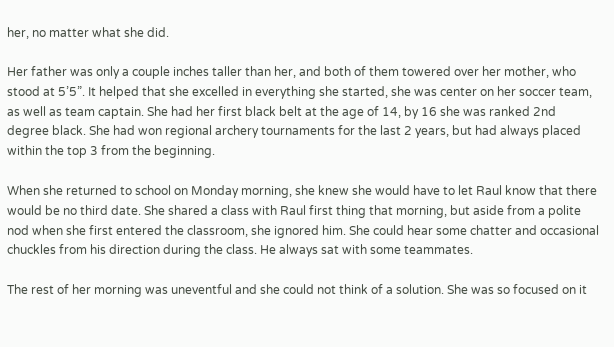her, no matter what she did.

Her father was only a couple inches taller than her, and both of them towered over her mother, who stood at 5’5”. It helped that she excelled in everything she started, she was center on her soccer team, as well as team captain. She had her first black belt at the age of 14, by 16 she was ranked 2nd degree black. She had won regional archery tournaments for the last 2 years, but had always placed within the top 3 from the beginning.

When she returned to school on Monday morning, she knew she would have to let Raul know that there would be no third date. She shared a class with Raul first thing that morning, but aside from a polite nod when she first entered the classroom, she ignored him. She could hear some chatter and occasional chuckles from his direction during the class. He always sat with some teammates.

The rest of her morning was uneventful and she could not think of a solution. She was so focused on it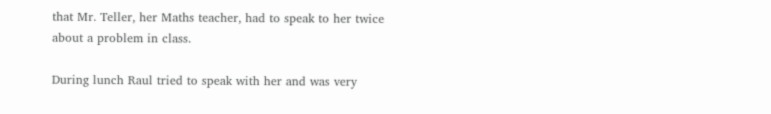that Mr. Teller, her Maths teacher, had to speak to her twice about a problem in class.

During lunch Raul tried to speak with her and was very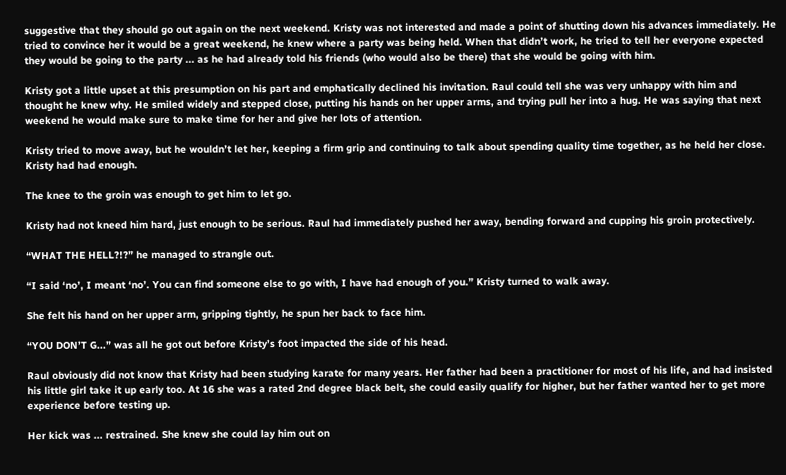suggestive that they should go out again on the next weekend. Kristy was not interested and made a point of shutting down his advances immediately. He tried to convince her it would be a great weekend, he knew where a party was being held. When that didn’t work, he tried to tell her everyone expected they would be going to the party ... as he had already told his friends (who would also be there) that she would be going with him.

Kristy got a little upset at this presumption on his part and emphatically declined his invitation. Raul could tell she was very unhappy with him and thought he knew why. He smiled widely and stepped close, putting his hands on her upper arms, and trying pull her into a hug. He was saying that next weekend he would make sure to make time for her and give her lots of attention.

Kristy tried to move away, but he wouldn’t let her, keeping a firm grip and continuing to talk about spending quality time together, as he held her close. Kristy had had enough.

The knee to the groin was enough to get him to let go.

Kristy had not kneed him hard, just enough to be serious. Raul had immediately pushed her away, bending forward and cupping his groin protectively.

“WHAT THE HELL?!?” he managed to strangle out.

“I said ‘no’, I meant ‘no’. You can find someone else to go with, I have had enough of you.” Kristy turned to walk away.

She felt his hand on her upper arm, gripping tightly, he spun her back to face him.

“YOU DON’T G...” was all he got out before Kristy’s foot impacted the side of his head.

Raul obviously did not know that Kristy had been studying karate for many years. Her father had been a practitioner for most of his life, and had insisted his little girl take it up early too. At 16 she was a rated 2nd degree black belt, she could easily qualify for higher, but her father wanted her to get more experience before testing up.

Her kick was ... restrained. She knew she could lay him out on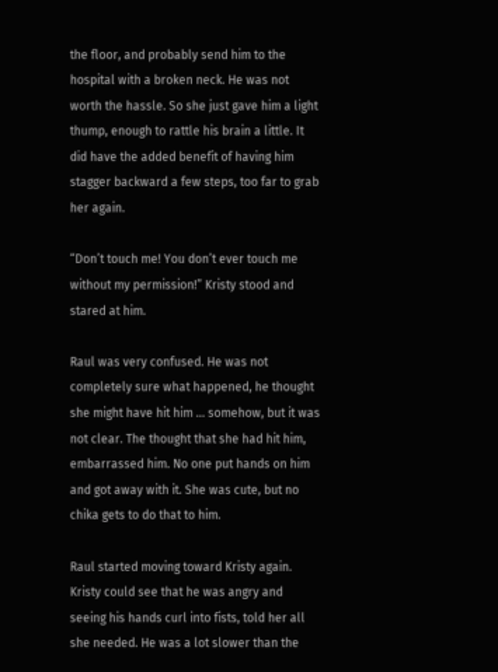the floor, and probably send him to the hospital with a broken neck. He was not worth the hassle. So she just gave him a light thump, enough to rattle his brain a little. It did have the added benefit of having him stagger backward a few steps, too far to grab her again.

“Don’t touch me! You don’t ever touch me without my permission!” Kristy stood and stared at him.

Raul was very confused. He was not completely sure what happened, he thought she might have hit him ... somehow, but it was not clear. The thought that she had hit him, embarrassed him. No one put hands on him and got away with it. She was cute, but no chika gets to do that to him.

Raul started moving toward Kristy again. Kristy could see that he was angry and seeing his hands curl into fists, told her all she needed. He was a lot slower than the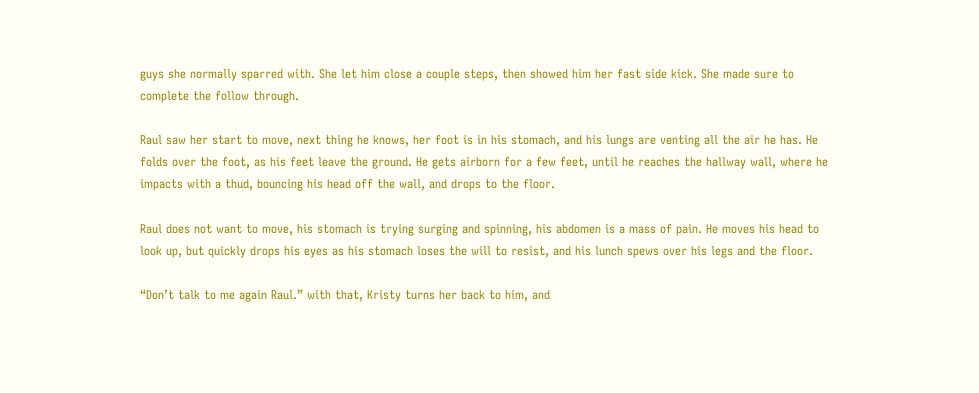guys she normally sparred with. She let him close a couple steps, then showed him her fast side kick. She made sure to complete the follow through.

Raul saw her start to move, next thing he knows, her foot is in his stomach, and his lungs are venting all the air he has. He folds over the foot, as his feet leave the ground. He gets airborn for a few feet, until he reaches the hallway wall, where he impacts with a thud, bouncing his head off the wall, and drops to the floor.

Raul does not want to move, his stomach is trying surging and spinning, his abdomen is a mass of pain. He moves his head to look up, but quickly drops his eyes as his stomach loses the will to resist, and his lunch spews over his legs and the floor.

“Don’t talk to me again Raul.” with that, Kristy turns her back to him, and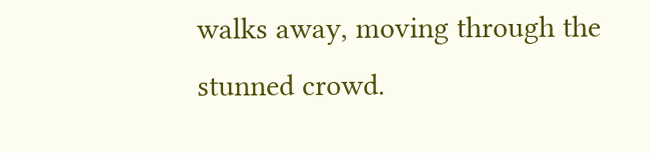walks away, moving through the stunned crowd.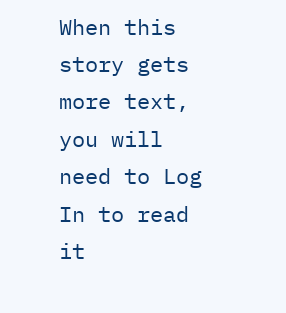When this story gets more text, you will need to Log In to read it